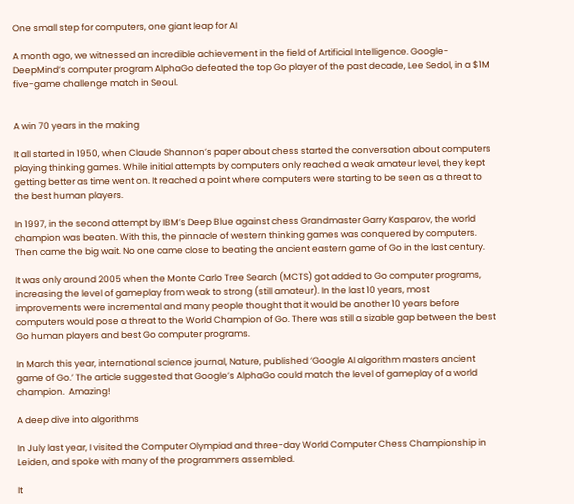One small step for computers, one giant leap for AI

A month ago, we witnessed an incredible achievement in the field of Artificial Intelligence. Google-DeepMind’s computer program AlphaGo defeated the top Go player of the past decade, Lee Sedol, in a $1M five-game challenge match in Seoul.


A win 70 years in the making

It all started in 1950, when Claude Shannon’s paper about chess started the conversation about computers playing thinking games. While initial attempts by computers only reached a weak amateur level, they kept getting better as time went on. It reached a point where computers were starting to be seen as a threat to the best human players.

In 1997, in the second attempt by IBM’s Deep Blue against chess Grandmaster Garry Kasparov, the world champion was beaten. With this, the pinnacle of western thinking games was conquered by computers. Then came the big wait. No one came close to beating the ancient eastern game of Go in the last century.

It was only around 2005 when the Monte Carlo Tree Search (MCTS) got added to Go computer programs, increasing the level of gameplay from weak to strong (still amateur). In the last 10 years, most improvements were incremental and many people thought that it would be another 10 years before computers would pose a threat to the World Champion of Go. There was still a sizable gap between the best Go human players and best Go computer programs.

In March this year, international science journal, Nature, published ‘Google AI algorithm masters ancient game of Go.’ The article suggested that Google’s AlphaGo could match the level of gameplay of a world champion.  Amazing!

A deep dive into algorithms

In July last year, I visited the Computer Olympiad and three-day World Computer Chess Championship in Leiden, and spoke with many of the programmers assembled.

It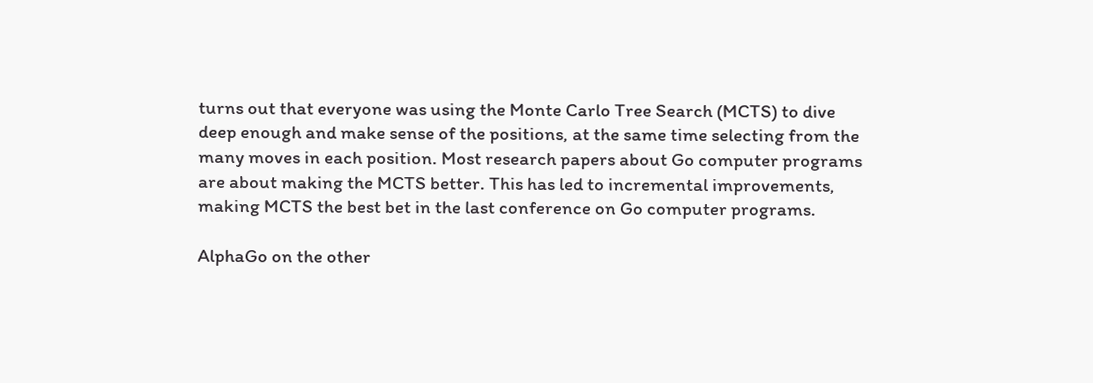turns out that everyone was using the Monte Carlo Tree Search (MCTS) to dive deep enough and make sense of the positions, at the same time selecting from the many moves in each position. Most research papers about Go computer programs are about making the MCTS better. This has led to incremental improvements, making MCTS the best bet in the last conference on Go computer programs.

AlphaGo on the other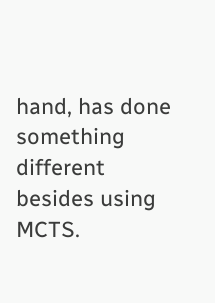hand, has done something different besides using MCTS.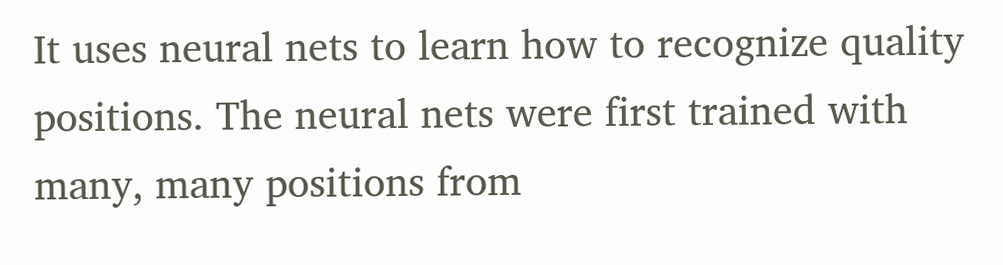It uses neural nets to learn how to recognize quality positions. The neural nets were first trained with many, many positions from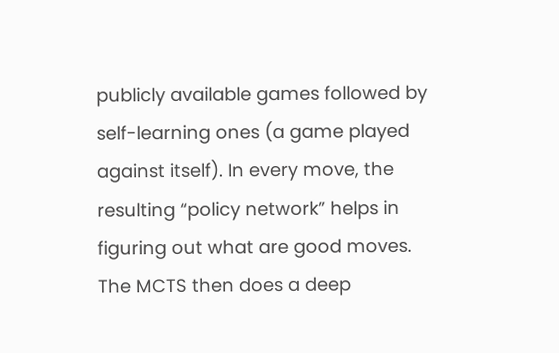publicly available games followed by self-learning ones (a game played against itself). In every move, the resulting “policy network” helps in figuring out what are good moves. The MCTS then does a deep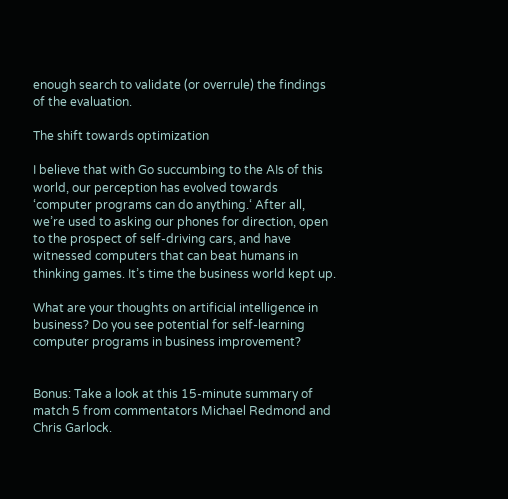enough search to validate (or overrule) the findings of the evaluation.

The shift towards optimization

I believe that with Go succumbing to the AIs of this world, our perception has evolved towards ‘computer programs can do anything.‘ After all, we’re used to asking our phones for direction, open to the prospect of self-driving cars, and have witnessed computers that can beat humans in thinking games. It’s time the business world kept up.

What are your thoughts on artificial intelligence in business? Do you see potential for self-learning computer programs in business improvement?


Bonus: Take a look at this 15-minute summary of match 5 from commentators Michael Redmond and Chris Garlock.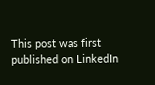This post was first published on LinkedIn